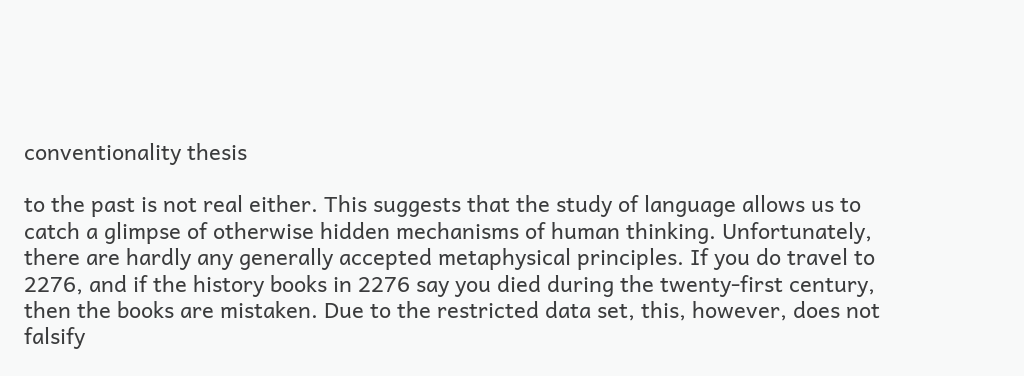conventionality thesis

to the past is not real either. This suggests that the study of language allows us to catch a glimpse of otherwise hidden mechanisms of human thinking. Unfortunately, there are hardly any generally accepted metaphysical principles. If you do travel to 2276, and if the history books in 2276 say you died during the twenty-first century, then the books are mistaken. Due to the restricted data set, this, however, does not falsify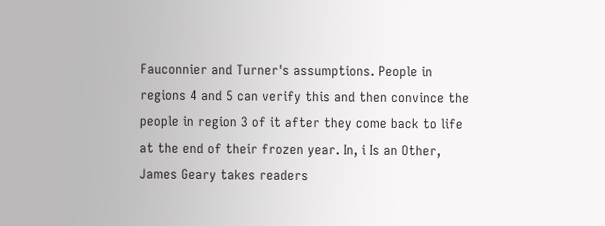Fauconnier and Turner's assumptions. People in regions 4 and 5 can verify this and then convince the people in region 3 of it after they come back to life at the end of their frozen year. In, i Is an Other, James Geary takes readers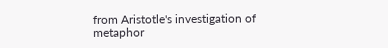from Aristotle's investigation of metaphor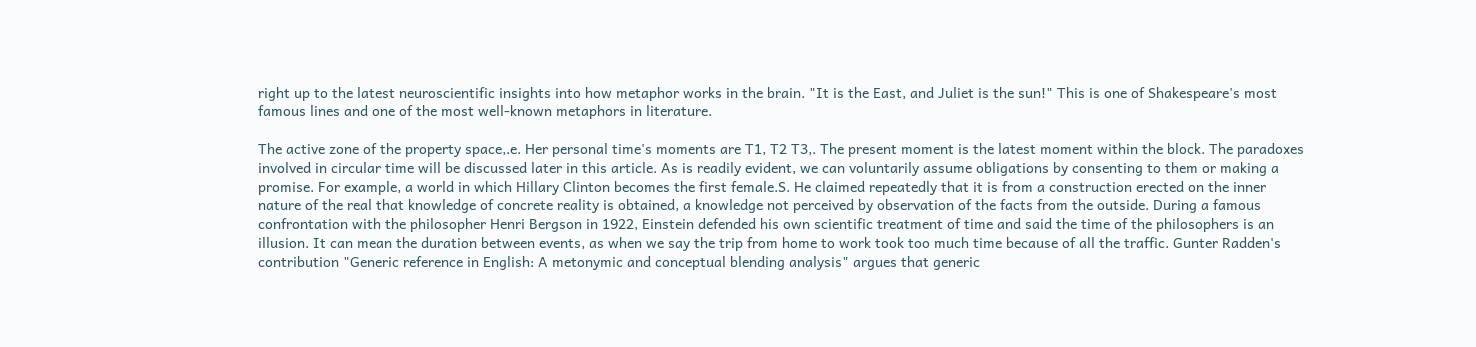right up to the latest neuroscientific insights into how metaphor works in the brain. "It is the East, and Juliet is the sun!" This is one of Shakespeare's most famous lines and one of the most well-known metaphors in literature.

The active zone of the property space,.e. Her personal time's moments are T1, T2 T3,. The present moment is the latest moment within the block. The paradoxes involved in circular time will be discussed later in this article. As is readily evident, we can voluntarily assume obligations by consenting to them or making a promise. For example, a world in which Hillary Clinton becomes the first female.S. He claimed repeatedly that it is from a construction erected on the inner nature of the real that knowledge of concrete reality is obtained, a knowledge not perceived by observation of the facts from the outside. During a famous confrontation with the philosopher Henri Bergson in 1922, Einstein defended his own scientific treatment of time and said the time of the philosophers is an illusion. It can mean the duration between events, as when we say the trip from home to work took too much time because of all the traffic. Gunter Radden's contribution "Generic reference in English: A metonymic and conceptual blending analysis" argues that generic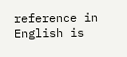reference in English is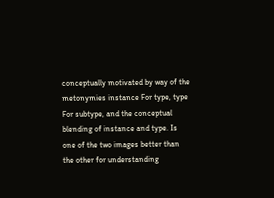conceptually motivated by way of the metonymies instance For type, type For subtype, and the conceptual blending of instance and type. Is one of the two images better than the other for understanding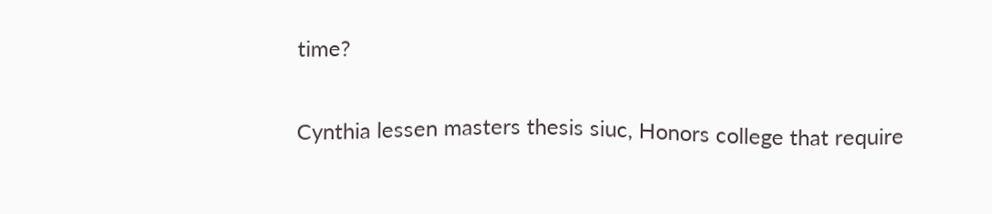time?

Cynthia lessen masters thesis siuc, Honors college that require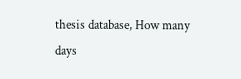thesis database, How many days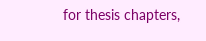for thesis chapters,